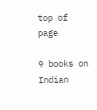top of page

9 books on Indian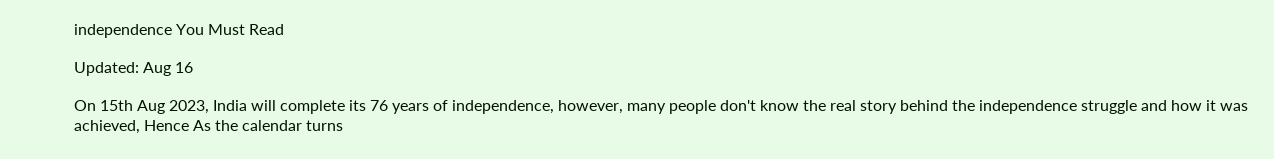independence You Must Read

Updated: Aug 16

On 15th Aug 2023, India will complete its 76 years of independence, however, many people don't know the real story behind the independence struggle and how it was achieved, Hence As the calendar turns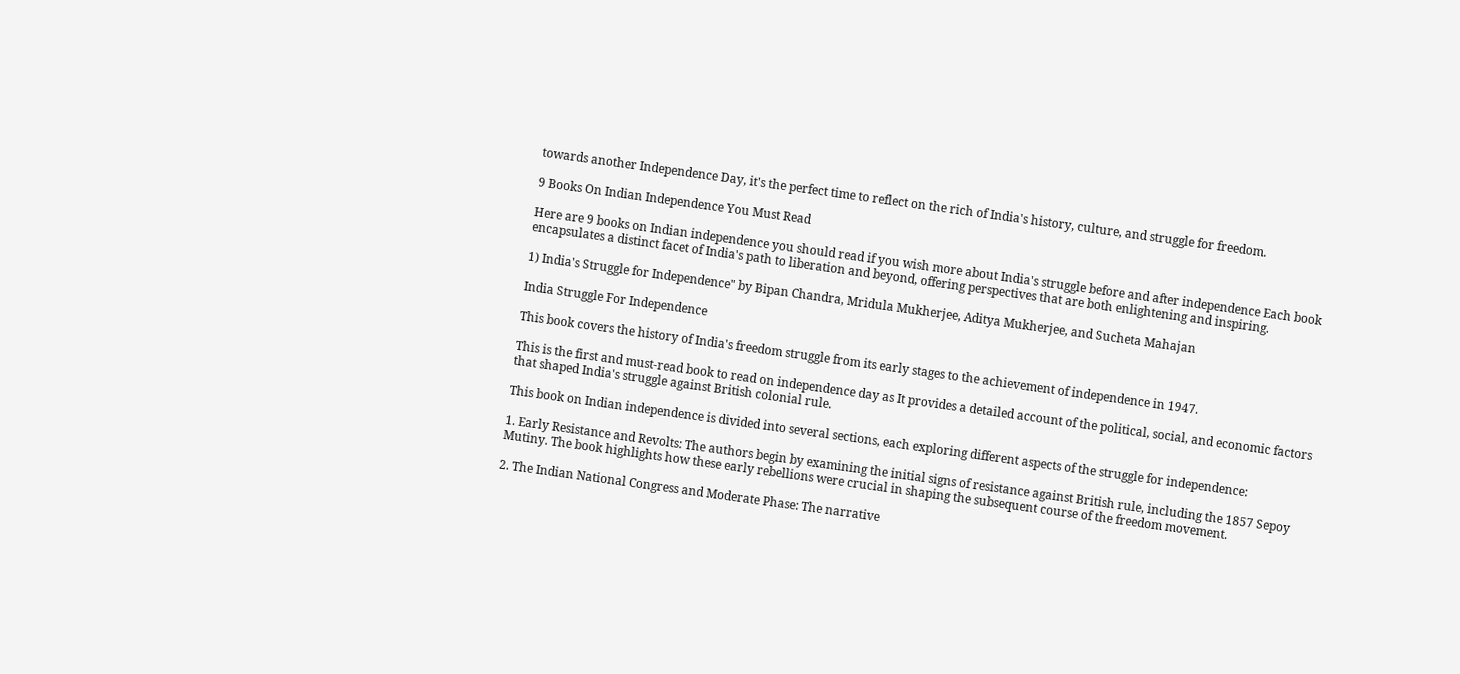towards another Independence Day, it's the perfect time to reflect on the rich of India's history, culture, and struggle for freedom.

9 Books On Indian Independence You Must Read

Here are 9 books on Indian independence you should read if you wish more about India's struggle before and after independence Each book encapsulates a distinct facet of India's path to liberation and beyond, offering perspectives that are both enlightening and inspiring.

1) India's Struggle for Independence" by Bipan Chandra, Mridula Mukherjee, Aditya Mukherjee, and Sucheta Mahajan

India Struggle For Independence

This book covers the history of India's freedom struggle from its early stages to the achievement of independence in 1947.

This is the first and must-read book to read on independence day as It provides a detailed account of the political, social, and economic factors that shaped India's struggle against British colonial rule.

This book on Indian independence is divided into several sections, each exploring different aspects of the struggle for independence:

1. Early Resistance and Revolts: The authors begin by examining the initial signs of resistance against British rule, including the 1857 Sepoy Mutiny. The book highlights how these early rebellions were crucial in shaping the subsequent course of the freedom movement.

2. The Indian National Congress and Moderate Phase: The narrative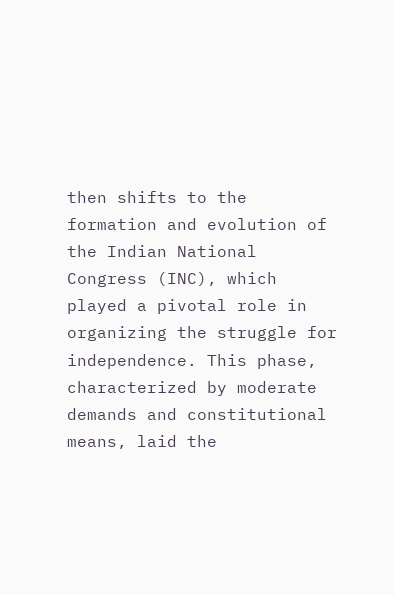then shifts to the formation and evolution of the Indian National Congress (INC), which played a pivotal role in organizing the struggle for independence. This phase, characterized by moderate demands and constitutional means, laid the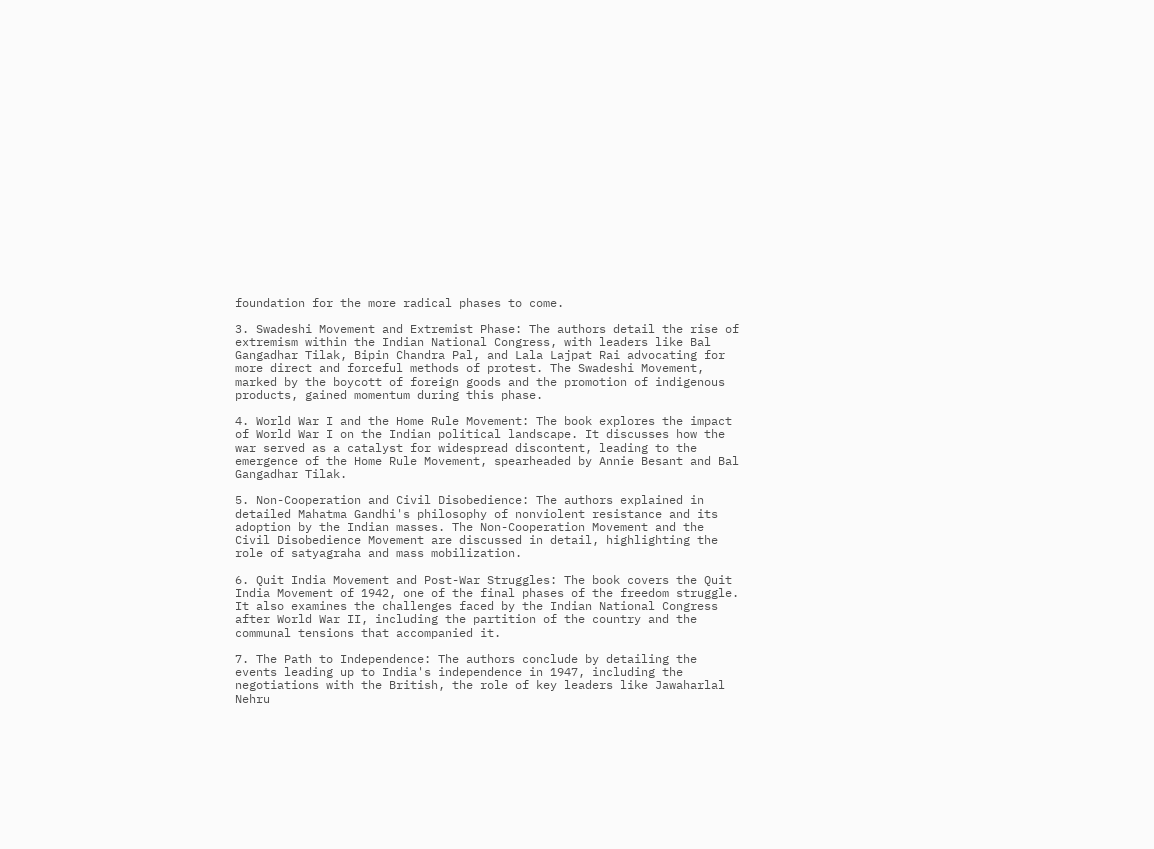foundation for the more radical phases to come.

3. Swadeshi Movement and Extremist Phase: The authors detail the rise of extremism within the Indian National Congress, with leaders like Bal Gangadhar Tilak, Bipin Chandra Pal, and Lala Lajpat Rai advocating for more direct and forceful methods of protest. The Swadeshi Movement, marked by the boycott of foreign goods and the promotion of indigenous products, gained momentum during this phase.

4. World War I and the Home Rule Movement: The book explores the impact of World War I on the Indian political landscape. It discusses how the war served as a catalyst for widespread discontent, leading to the emergence of the Home Rule Movement, spearheaded by Annie Besant and Bal Gangadhar Tilak.

5. Non-Cooperation and Civil Disobedience: The authors explained in detailed Mahatma Gandhi's philosophy of nonviolent resistance and its adoption by the Indian masses. The Non-Cooperation Movement and the Civil Disobedience Movement are discussed in detail, highlighting the role of satyagraha and mass mobilization.

6. Quit India Movement and Post-War Struggles: The book covers the Quit India Movement of 1942, one of the final phases of the freedom struggle. It also examines the challenges faced by the Indian National Congress after World War II, including the partition of the country and the communal tensions that accompanied it.

7. The Path to Independence: The authors conclude by detailing the events leading up to India's independence in 1947, including the negotiations with the British, the role of key leaders like Jawaharlal Nehru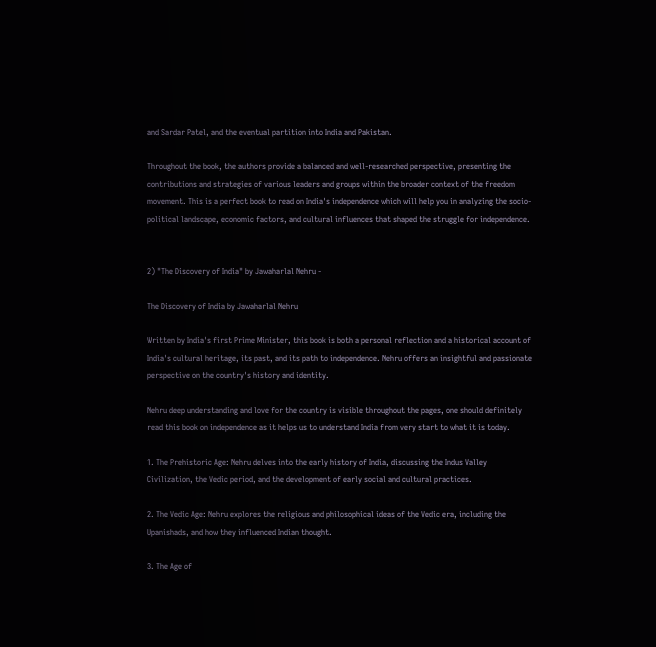and Sardar Patel, and the eventual partition into India and Pakistan.

Throughout the book, the authors provide a balanced and well-researched perspective, presenting the contributions and strategies of various leaders and groups within the broader context of the freedom movement. This is a perfect book to read on India's independence which will help you in analyzing the socio-political landscape, economic factors, and cultural influences that shaped the struggle for independence.


2) "The Discovery of India" by Jawaharlal Nehru -

The Discovery of India by Jawaharlal Nehru

Written by India's first Prime Minister, this book is both a personal reflection and a historical account of India's cultural heritage, its past, and its path to independence. Nehru offers an insightful and passionate perspective on the country's history and identity.

Nehru deep understanding and love for the country is visible throughout the pages, one should definitely read this book on independence as it helps us to understand India from very start to what it is today.

1. The Prehistoric Age: Nehru delves into the early history of India, discussing the Indus Valley Civilization, the Vedic period, and the development of early social and cultural practices.

2. The Vedic Age: Nehru explores the religious and philosophical ideas of the Vedic era, including the Upanishads, and how they influenced Indian thought.

3. The Age of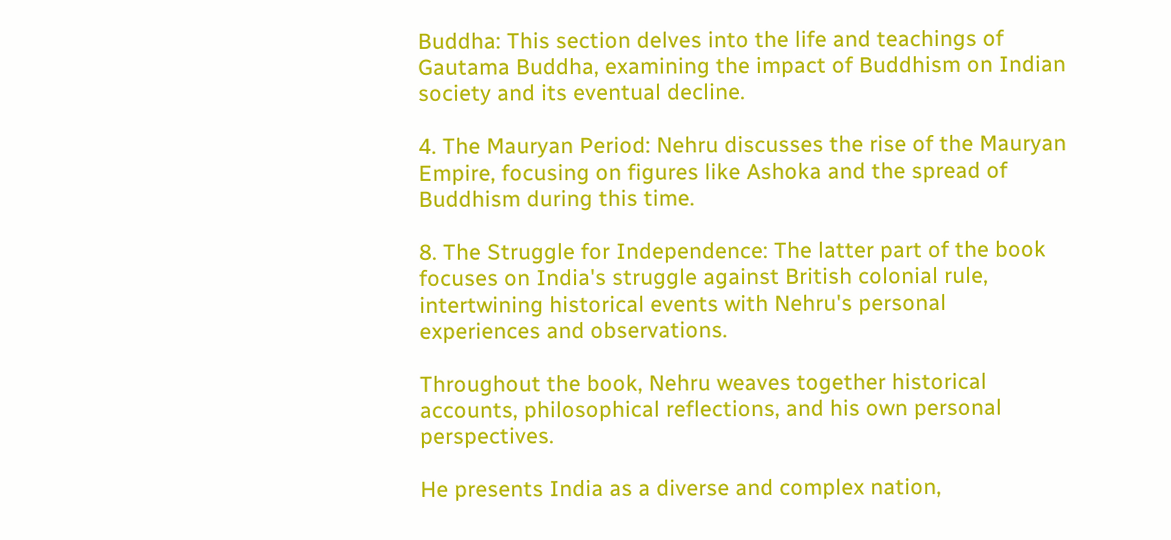Buddha: This section delves into the life and teachings of Gautama Buddha, examining the impact of Buddhism on Indian society and its eventual decline.

4. The Mauryan Period: Nehru discusses the rise of the Mauryan Empire, focusing on figures like Ashoka and the spread of Buddhism during this time.

8. The Struggle for Independence: The latter part of the book focuses on India's struggle against British colonial rule, intertwining historical events with Nehru's personal experiences and observations.

Throughout the book, Nehru weaves together historical accounts, philosophical reflections, and his own personal perspectives.

He presents India as a diverse and complex nation,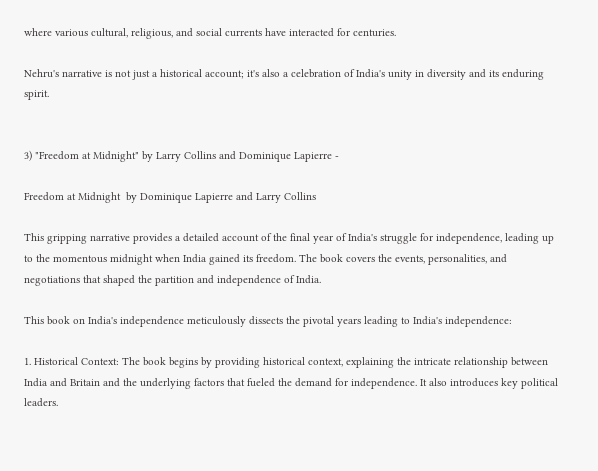where various cultural, religious, and social currents have interacted for centuries.

Nehru's narrative is not just a historical account; it's also a celebration of India's unity in diversity and its enduring spirit.


3) "Freedom at Midnight" by Larry Collins and Dominique Lapierre -

Freedom at Midnight  by Dominique Lapierre and Larry Collins

This gripping narrative provides a detailed account of the final year of India's struggle for independence, leading up to the momentous midnight when India gained its freedom. The book covers the events, personalities, and negotiations that shaped the partition and independence of India.

This book on India's independence meticulously dissects the pivotal years leading to India's independence:

1. Historical Context: The book begins by providing historical context, explaining the intricate relationship between India and Britain and the underlying factors that fueled the demand for independence. It also introduces key political leaders.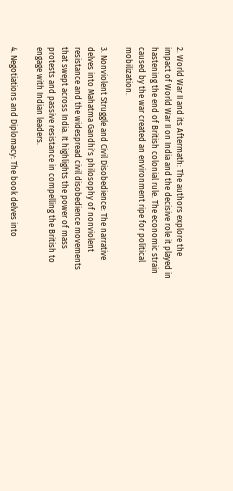2. World War II and its Aftermath: The authors explore the impact of World War II on India and the decisive role it played in hastening the end of British colonial rule. The economic strain caused by the war created an environment ripe for political mobilization.

3. Nonviolent Struggle and Civil Disobedience: The narrative delves into Mahatma Gandhi's philosophy of nonviolent resistance and the widespread civil disobedience movements that swept across India. It highlights the power of mass protests and passive resistance in compelling the British to engage with Indian leaders.

4. Negotiations and Diplomacy: The book delves into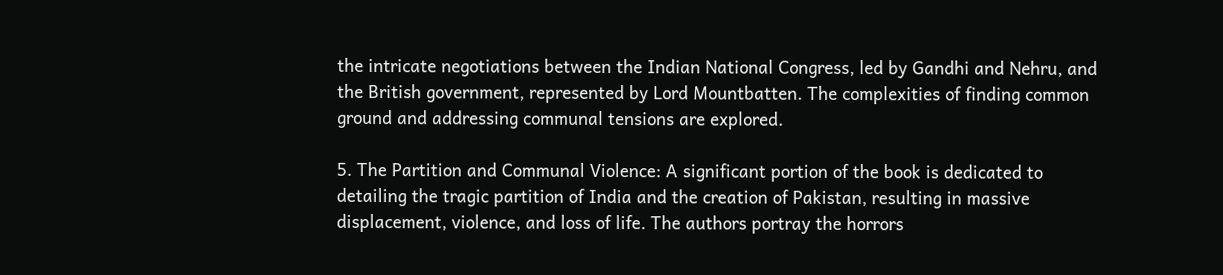the intricate negotiations between the Indian National Congress, led by Gandhi and Nehru, and the British government, represented by Lord Mountbatten. The complexities of finding common ground and addressing communal tensions are explored.

5. The Partition and Communal Violence: A significant portion of the book is dedicated to detailing the tragic partition of India and the creation of Pakistan, resulting in massive displacement, violence, and loss of life. The authors portray the horrors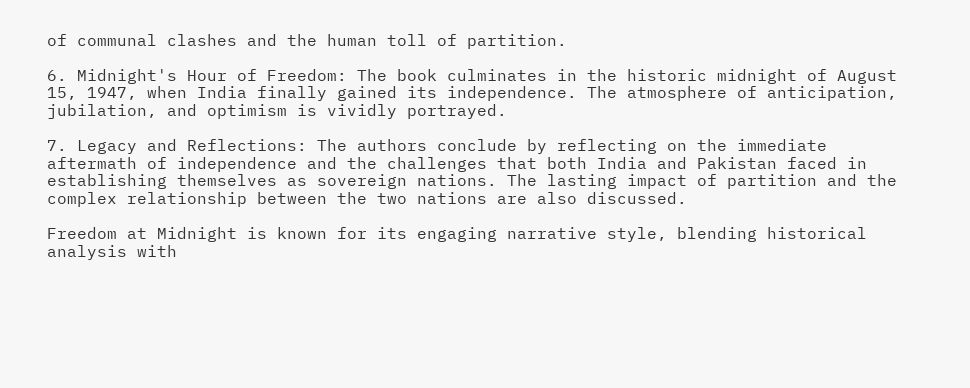of communal clashes and the human toll of partition.

6. Midnight's Hour of Freedom: The book culminates in the historic midnight of August 15, 1947, when India finally gained its independence. The atmosphere of anticipation, jubilation, and optimism is vividly portrayed.

7. Legacy and Reflections: The authors conclude by reflecting on the immediate aftermath of independence and the challenges that both India and Pakistan faced in establishing themselves as sovereign nations. The lasting impact of partition and the complex relationship between the two nations are also discussed.

Freedom at Midnight is known for its engaging narrative style, blending historical analysis with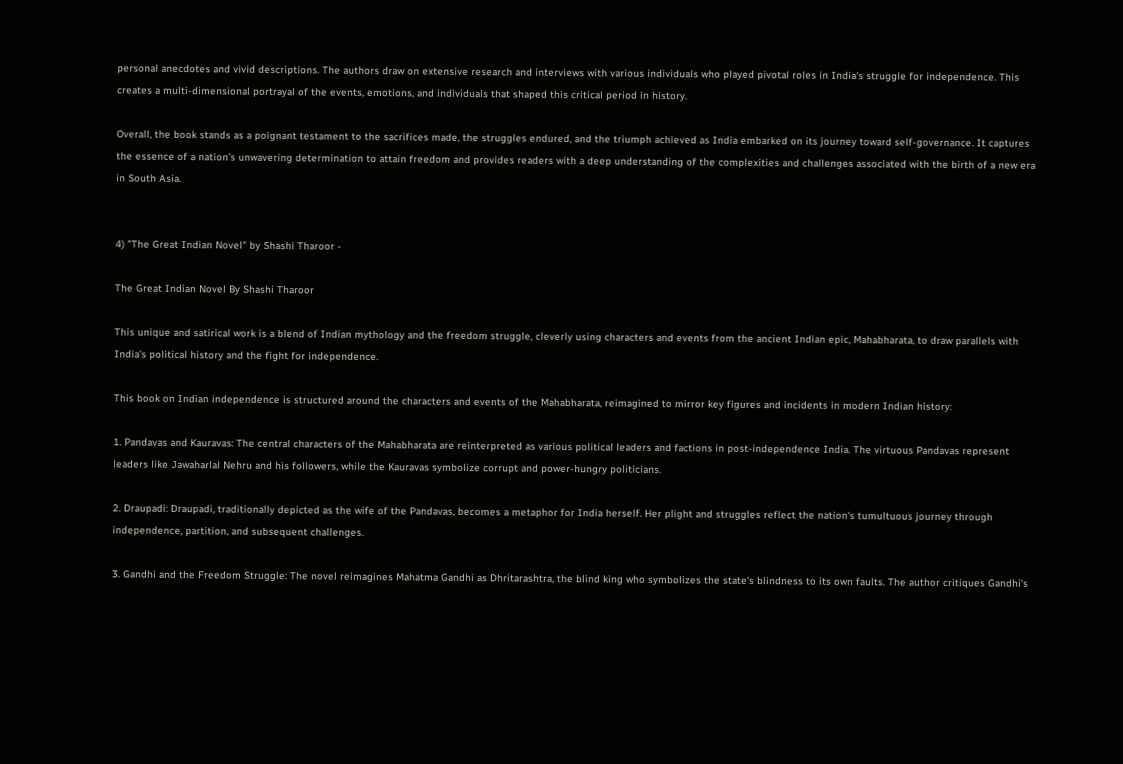personal anecdotes and vivid descriptions. The authors draw on extensive research and interviews with various individuals who played pivotal roles in India's struggle for independence. This creates a multi-dimensional portrayal of the events, emotions, and individuals that shaped this critical period in history.

Overall, the book stands as a poignant testament to the sacrifices made, the struggles endured, and the triumph achieved as India embarked on its journey toward self-governance. It captures the essence of a nation's unwavering determination to attain freedom and provides readers with a deep understanding of the complexities and challenges associated with the birth of a new era in South Asia.


4) "The Great Indian Novel" by Shashi Tharoor -

The Great Indian Novel By Shashi Tharoor

This unique and satirical work is a blend of Indian mythology and the freedom struggle, cleverly using characters and events from the ancient Indian epic, Mahabharata, to draw parallels with India's political history and the fight for independence.

This book on Indian independence is structured around the characters and events of the Mahabharata, reimagined to mirror key figures and incidents in modern Indian history:

1. Pandavas and Kauravas: The central characters of the Mahabharata are reinterpreted as various political leaders and factions in post-independence India. The virtuous Pandavas represent leaders like Jawaharlal Nehru and his followers, while the Kauravas symbolize corrupt and power-hungry politicians.

2. Draupadi: Draupadi, traditionally depicted as the wife of the Pandavas, becomes a metaphor for India herself. Her plight and struggles reflect the nation's tumultuous journey through independence, partition, and subsequent challenges.

3. Gandhi and the Freedom Struggle: The novel reimagines Mahatma Gandhi as Dhritarashtra, the blind king who symbolizes the state's blindness to its own faults. The author critiques Gandhi's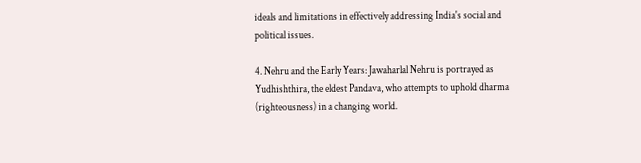ideals and limitations in effectively addressing India's social and political issues.

4. Nehru and the Early Years: Jawaharlal Nehru is portrayed as Yudhishthira, the eldest Pandava, who attempts to uphold dharma (righteousness) in a changing world.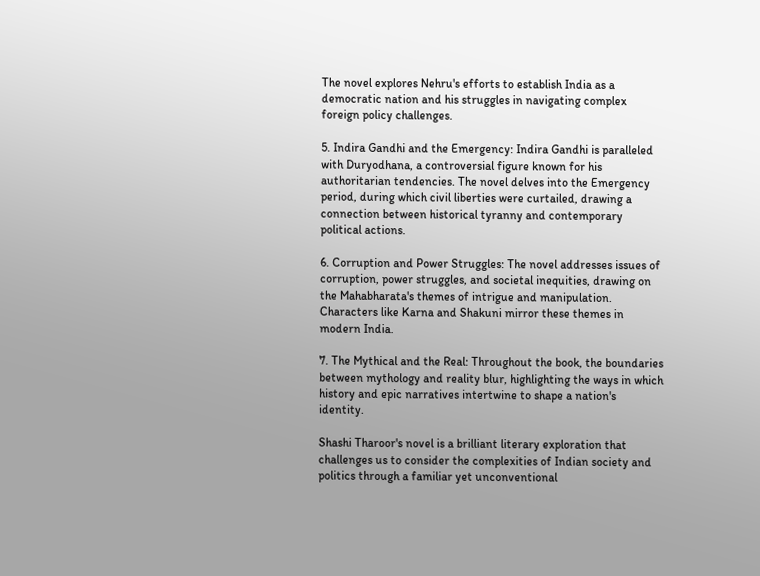The novel explores Nehru's efforts to establish India as a democratic nation and his struggles in navigating complex foreign policy challenges.

5. Indira Gandhi and the Emergency: Indira Gandhi is paralleled with Duryodhana, a controversial figure known for his authoritarian tendencies. The novel delves into the Emergency period, during which civil liberties were curtailed, drawing a connection between historical tyranny and contemporary political actions.

6. Corruption and Power Struggles: The novel addresses issues of corruption, power struggles, and societal inequities, drawing on the Mahabharata's themes of intrigue and manipulation. Characters like Karna and Shakuni mirror these themes in modern India.

7. The Mythical and the Real: Throughout the book, the boundaries between mythology and reality blur, highlighting the ways in which history and epic narratives intertwine to shape a nation's identity.

Shashi Tharoor's novel is a brilliant literary exploration that challenges us to consider the complexities of Indian society and politics through a familiar yet unconventional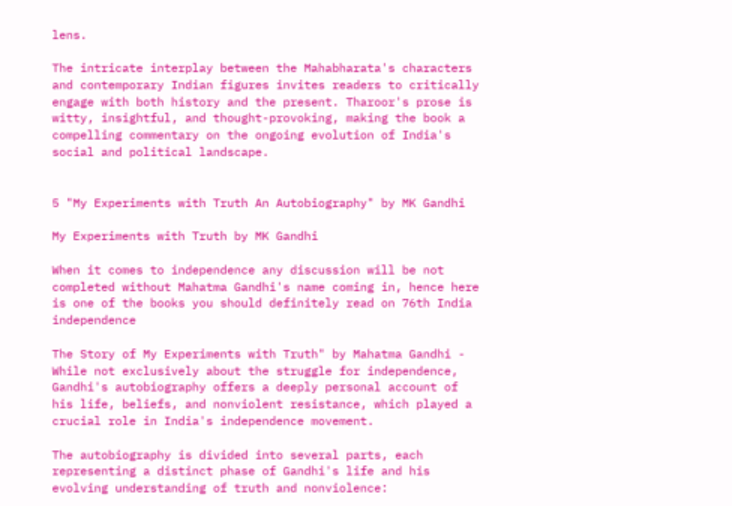lens.

The intricate interplay between the Mahabharata's characters and contemporary Indian figures invites readers to critically engage with both history and the present. Tharoor's prose is witty, insightful, and thought-provoking, making the book a compelling commentary on the ongoing evolution of India's social and political landscape.


5 "My Experiments with Truth An Autobiography" by MK Gandhi

My Experiments with Truth by MK Gandhi

When it comes to independence any discussion will be not completed without Mahatma Gandhi's name coming in, hence here is one of the books you should definitely read on 76th India independence

The Story of My Experiments with Truth" by Mahatma Gandhi - While not exclusively about the struggle for independence, Gandhi's autobiography offers a deeply personal account of his life, beliefs, and nonviolent resistance, which played a crucial role in India's independence movement.

The autobiography is divided into several parts, each representing a distinct phase of Gandhi's life and his evolving understanding of truth and nonviolence: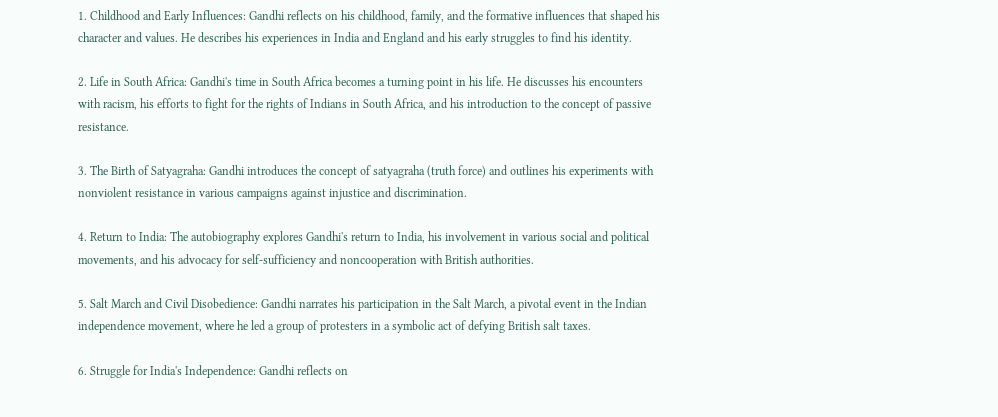1. Childhood and Early Influences: Gandhi reflects on his childhood, family, and the formative influences that shaped his character and values. He describes his experiences in India and England and his early struggles to find his identity.

2. Life in South Africa: Gandhi's time in South Africa becomes a turning point in his life. He discusses his encounters with racism, his efforts to fight for the rights of Indians in South Africa, and his introduction to the concept of passive resistance.

3. The Birth of Satyagraha: Gandhi introduces the concept of satyagraha (truth force) and outlines his experiments with nonviolent resistance in various campaigns against injustice and discrimination.

4. Return to India: The autobiography explores Gandhi's return to India, his involvement in various social and political movements, and his advocacy for self-sufficiency and noncooperation with British authorities.

5. Salt March and Civil Disobedience: Gandhi narrates his participation in the Salt March, a pivotal event in the Indian independence movement, where he led a group of protesters in a symbolic act of defying British salt taxes.

6. Struggle for India's Independence: Gandhi reflects on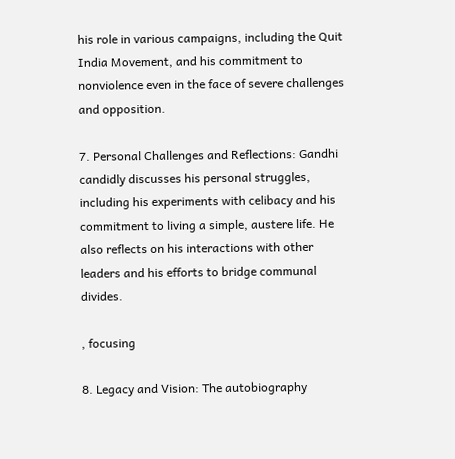his role in various campaigns, including the Quit India Movement, and his commitment to nonviolence even in the face of severe challenges and opposition.

7. Personal Challenges and Reflections: Gandhi candidly discusses his personal struggles, including his experiments with celibacy and his commitment to living a simple, austere life. He also reflects on his interactions with other leaders and his efforts to bridge communal divides.

, focusing

8. Legacy and Vision: The autobiography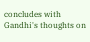concludes with Gandhi's thoughts on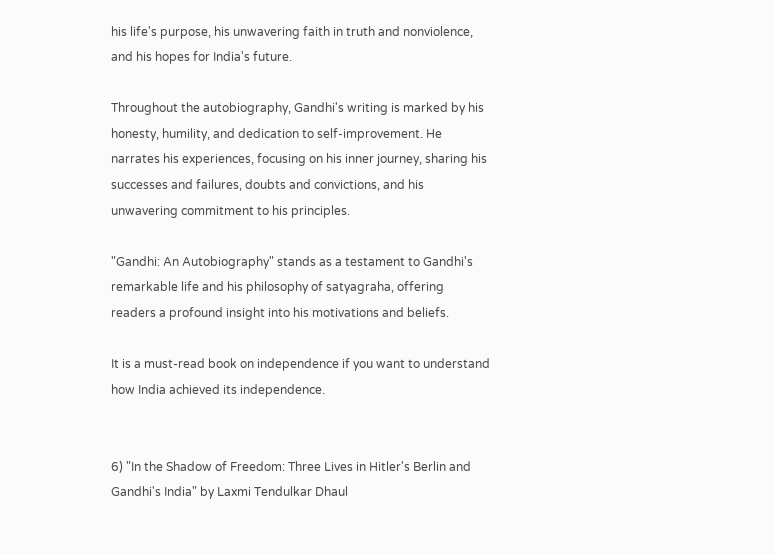his life's purpose, his unwavering faith in truth and nonviolence, and his hopes for India's future.

Throughout the autobiography, Gandhi's writing is marked by his honesty, humility, and dedication to self-improvement. He narrates his experiences, focusing on his inner journey, sharing his successes and failures, doubts and convictions, and his unwavering commitment to his principles.

"Gandhi: An Autobiography" stands as a testament to Gandhi's remarkable life and his philosophy of satyagraha, offering readers a profound insight into his motivations and beliefs.

It is a must-read book on independence if you want to understand how India achieved its independence.


6) "In the Shadow of Freedom: Three Lives in Hitler's Berlin and Gandhi's India" by Laxmi Tendulkar Dhaul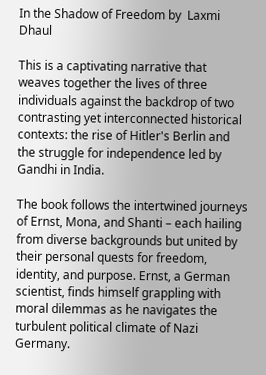In the Shadow of Freedom by  Laxmi Dhaul

This is a captivating narrative that weaves together the lives of three individuals against the backdrop of two contrasting yet interconnected historical contexts: the rise of Hitler's Berlin and the struggle for independence led by Gandhi in India.

The book follows the intertwined journeys of Ernst, Mona, and Shanti – each hailing from diverse backgrounds but united by their personal quests for freedom, identity, and purpose. Ernst, a German scientist, finds himself grappling with moral dilemmas as he navigates the turbulent political climate of Nazi Germany.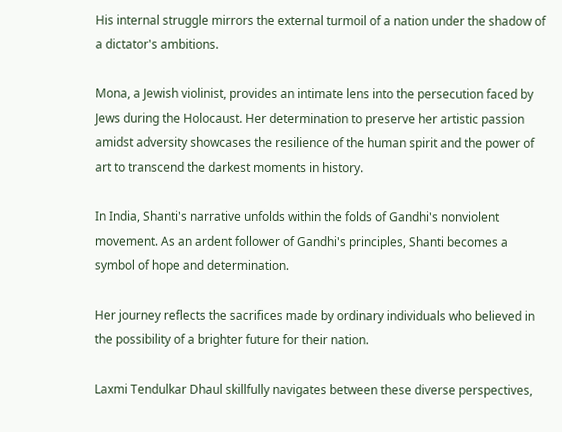His internal struggle mirrors the external turmoil of a nation under the shadow of a dictator's ambitions.

Mona, a Jewish violinist, provides an intimate lens into the persecution faced by Jews during the Holocaust. Her determination to preserve her artistic passion amidst adversity showcases the resilience of the human spirit and the power of art to transcend the darkest moments in history.

In India, Shanti's narrative unfolds within the folds of Gandhi's nonviolent movement. As an ardent follower of Gandhi's principles, Shanti becomes a symbol of hope and determination.

Her journey reflects the sacrifices made by ordinary individuals who believed in the possibility of a brighter future for their nation.

Laxmi Tendulkar Dhaul skillfully navigates between these diverse perspectives,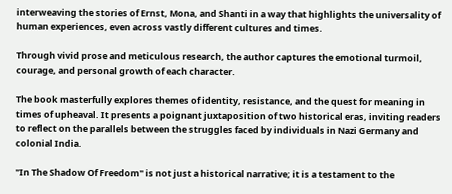interweaving the stories of Ernst, Mona, and Shanti in a way that highlights the universality of human experiences, even across vastly different cultures and times.

Through vivid prose and meticulous research, the author captures the emotional turmoil, courage, and personal growth of each character.

The book masterfully explores themes of identity, resistance, and the quest for meaning in times of upheaval. It presents a poignant juxtaposition of two historical eras, inviting readers to reflect on the parallels between the struggles faced by individuals in Nazi Germany and colonial India.

"In The Shadow Of Freedom" is not just a historical narrative; it is a testament to the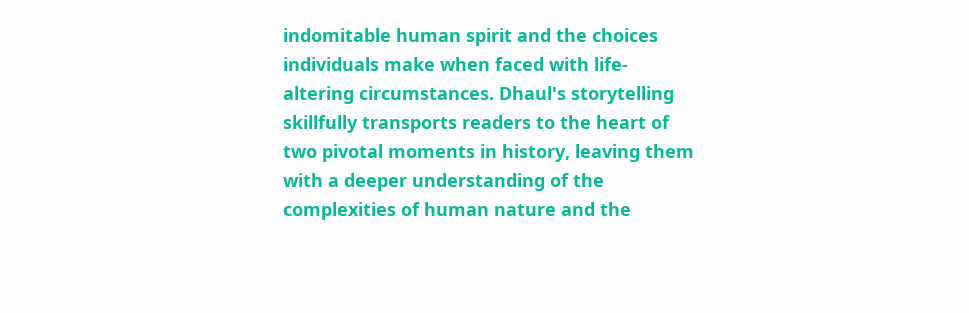indomitable human spirit and the choices individuals make when faced with life-altering circumstances. Dhaul's storytelling skillfully transports readers to the heart of two pivotal moments in history, leaving them with a deeper understanding of the complexities of human nature and the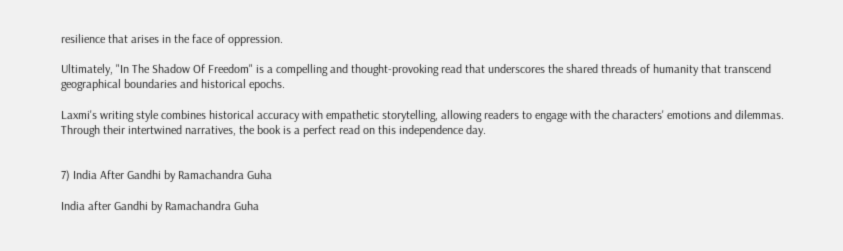resilience that arises in the face of oppression.

Ultimately, "In The Shadow Of Freedom" is a compelling and thought-provoking read that underscores the shared threads of humanity that transcend geographical boundaries and historical epochs.

Laxmi's writing style combines historical accuracy with empathetic storytelling, allowing readers to engage with the characters' emotions and dilemmas. Through their intertwined narratives, the book is a perfect read on this independence day.


7) India After Gandhi by Ramachandra Guha

India after Gandhi by Ramachandra Guha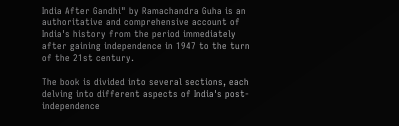India After Gandhi" by Ramachandra Guha is an authoritative and comprehensive account of India's history from the period immediately after gaining independence in 1947 to the turn of the 21st century.

The book is divided into several sections, each delving into different aspects of India's post-independence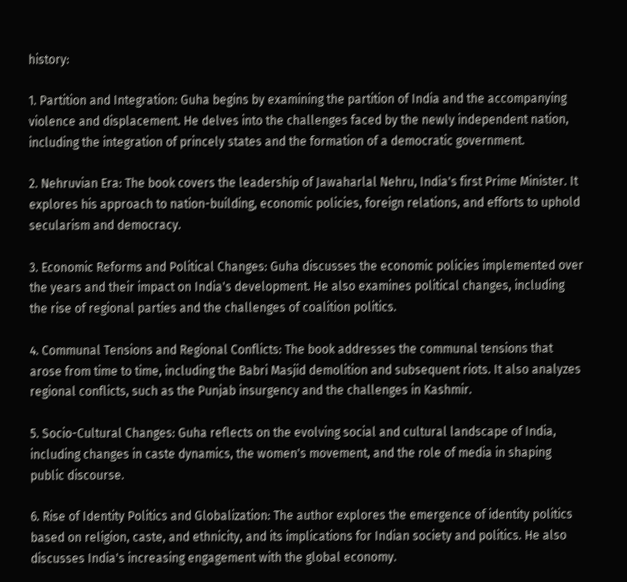history:

1. Partition and Integration: Guha begins by examining the partition of India and the accompanying violence and displacement. He delves into the challenges faced by the newly independent nation, including the integration of princely states and the formation of a democratic government.

2. Nehruvian Era: The book covers the leadership of Jawaharlal Nehru, India's first Prime Minister. It explores his approach to nation-building, economic policies, foreign relations, and efforts to uphold secularism and democracy.

3. Economic Reforms and Political Changes: Guha discusses the economic policies implemented over the years and their impact on India's development. He also examines political changes, including the rise of regional parties and the challenges of coalition politics.

4. Communal Tensions and Regional Conflicts: The book addresses the communal tensions that arose from time to time, including the Babri Masjid demolition and subsequent riots. It also analyzes regional conflicts, such as the Punjab insurgency and the challenges in Kashmir.

5. Socio-Cultural Changes: Guha reflects on the evolving social and cultural landscape of India, including changes in caste dynamics, the women's movement, and the role of media in shaping public discourse.

6. Rise of Identity Politics and Globalization: The author explores the emergence of identity politics based on religion, caste, and ethnicity, and its implications for Indian society and politics. He also discusses India's increasing engagement with the global economy.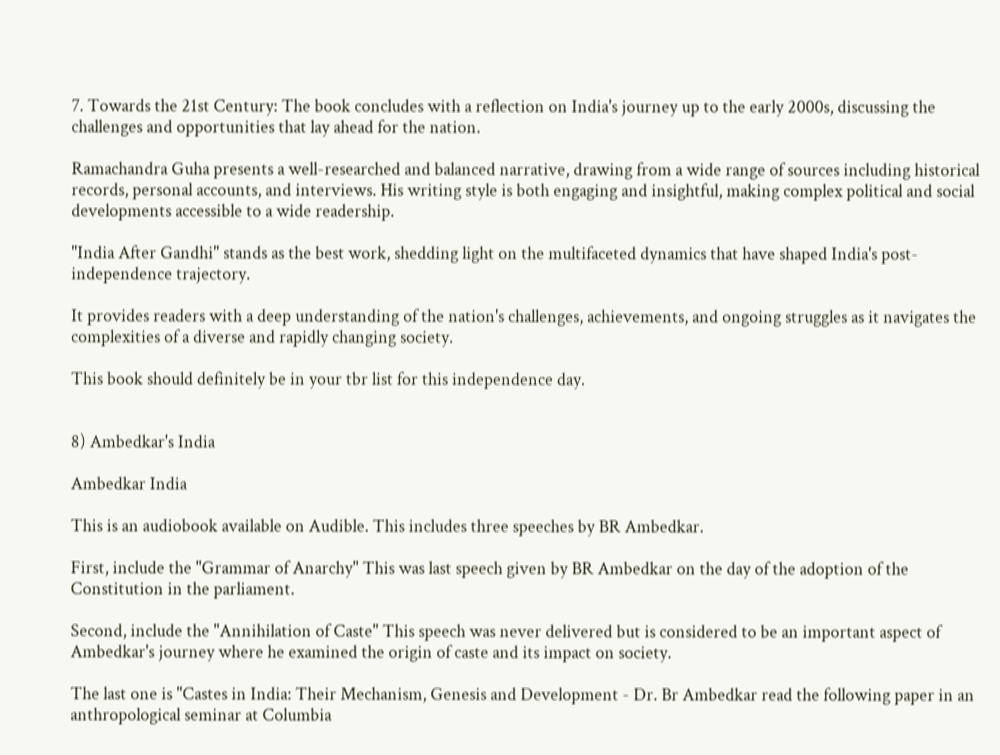7. Towards the 21st Century: The book concludes with a reflection on India's journey up to the early 2000s, discussing the challenges and opportunities that lay ahead for the nation.

Ramachandra Guha presents a well-researched and balanced narrative, drawing from a wide range of sources including historical records, personal accounts, and interviews. His writing style is both engaging and insightful, making complex political and social developments accessible to a wide readership.

"India After Gandhi" stands as the best work, shedding light on the multifaceted dynamics that have shaped India's post-independence trajectory.

It provides readers with a deep understanding of the nation's challenges, achievements, and ongoing struggles as it navigates the complexities of a diverse and rapidly changing society.

This book should definitely be in your tbr list for this independence day.


8) Ambedkar's India

Ambedkar India

This is an audiobook available on Audible. This includes three speeches by BR Ambedkar.

First, include the "Grammar of Anarchy" This was last speech given by BR Ambedkar on the day of the adoption of the Constitution in the parliament.

Second, include the "Annihilation of Caste" This speech was never delivered but is considered to be an important aspect of Ambedkar's journey where he examined the origin of caste and its impact on society.

The last one is "Castes in India: Their Mechanism, Genesis and Development - Dr. Br Ambedkar read the following paper in an anthropological seminar at Columbia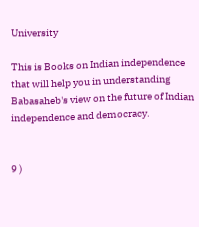University

This is Books on Indian independence that will help you in understanding Babasaheb's view on the future of Indian independence and democracy.


9 )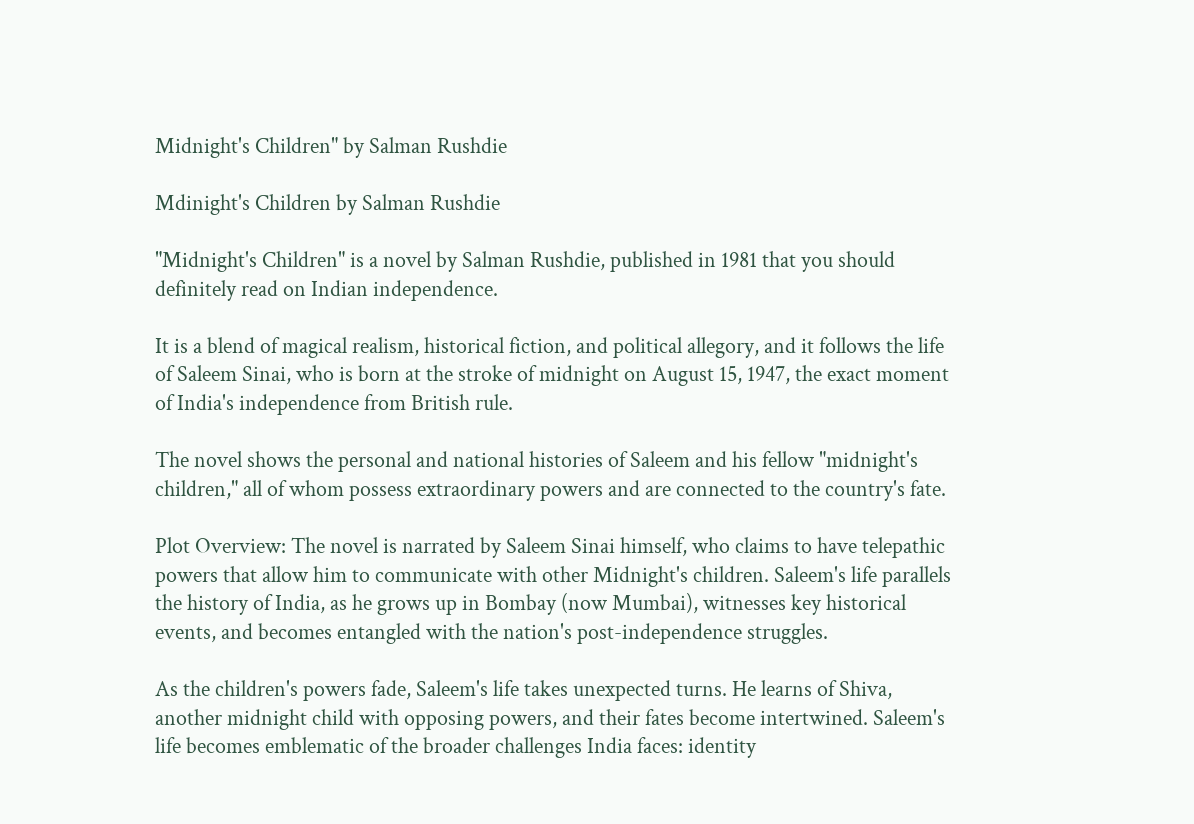Midnight's Children" by Salman Rushdie

Mdinight's Children by Salman Rushdie

"Midnight's Children" is a novel by Salman Rushdie, published in 1981 that you should definitely read on Indian independence.

It is a blend of magical realism, historical fiction, and political allegory, and it follows the life of Saleem Sinai, who is born at the stroke of midnight on August 15, 1947, the exact moment of India's independence from British rule.

The novel shows the personal and national histories of Saleem and his fellow "midnight's children," all of whom possess extraordinary powers and are connected to the country's fate.

Plot Overview: The novel is narrated by Saleem Sinai himself, who claims to have telepathic powers that allow him to communicate with other Midnight's children. Saleem's life parallels the history of India, as he grows up in Bombay (now Mumbai), witnesses key historical events, and becomes entangled with the nation's post-independence struggles.

As the children's powers fade, Saleem's life takes unexpected turns. He learns of Shiva, another midnight child with opposing powers, and their fates become intertwined. Saleem's life becomes emblematic of the broader challenges India faces: identity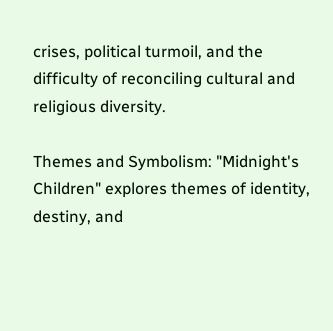crises, political turmoil, and the difficulty of reconciling cultural and religious diversity.

Themes and Symbolism: "Midnight's Children" explores themes of identity, destiny, and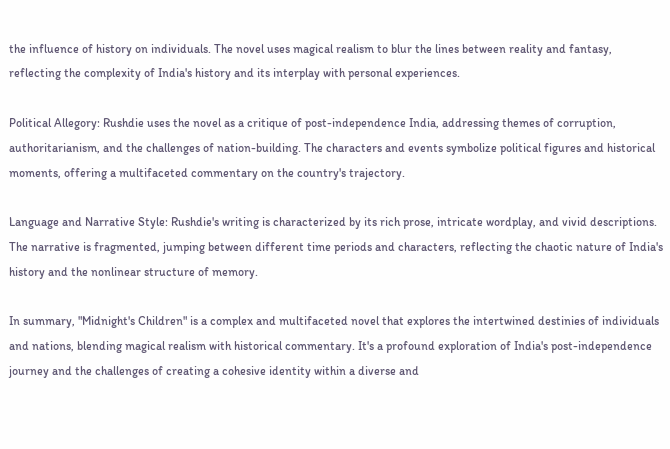the influence of history on individuals. The novel uses magical realism to blur the lines between reality and fantasy, reflecting the complexity of India's history and its interplay with personal experiences.

Political Allegory: Rushdie uses the novel as a critique of post-independence India, addressing themes of corruption, authoritarianism, and the challenges of nation-building. The characters and events symbolize political figures and historical moments, offering a multifaceted commentary on the country's trajectory.

Language and Narrative Style: Rushdie's writing is characterized by its rich prose, intricate wordplay, and vivid descriptions. The narrative is fragmented, jumping between different time periods and characters, reflecting the chaotic nature of India's history and the nonlinear structure of memory.

In summary, "Midnight's Children" is a complex and multifaceted novel that explores the intertwined destinies of individuals and nations, blending magical realism with historical commentary. It's a profound exploration of India's post-independence journey and the challenges of creating a cohesive identity within a diverse and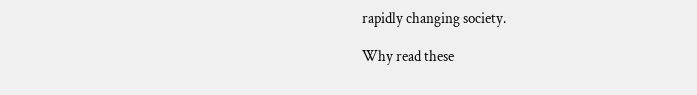rapidly changing society.

Why read these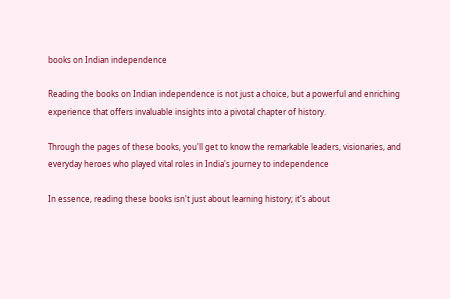books on Indian independence

Reading the books on Indian independence is not just a choice, but a powerful and enriching experience that offers invaluable insights into a pivotal chapter of history.

Through the pages of these books, you'll get to know the remarkable leaders, visionaries, and everyday heroes who played vital roles in India's journey to independence

In essence, reading these books isn't just about learning history; it's about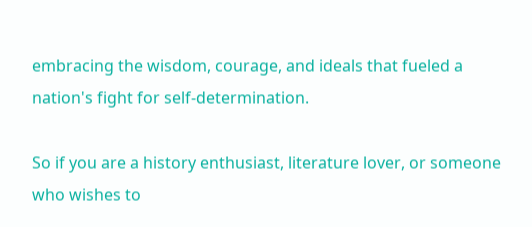embracing the wisdom, courage, and ideals that fueled a nation's fight for self-determination.

So if you are a history enthusiast, literature lover, or someone who wishes to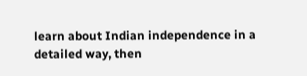learn about Indian independence in a detailed way, then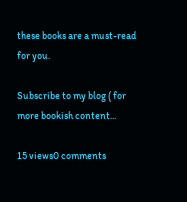these books are a must-read for you.

Subscribe to my blog ( for more bookish content...

15 views0 comments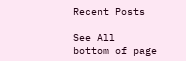Recent Posts

See All
bottom of page